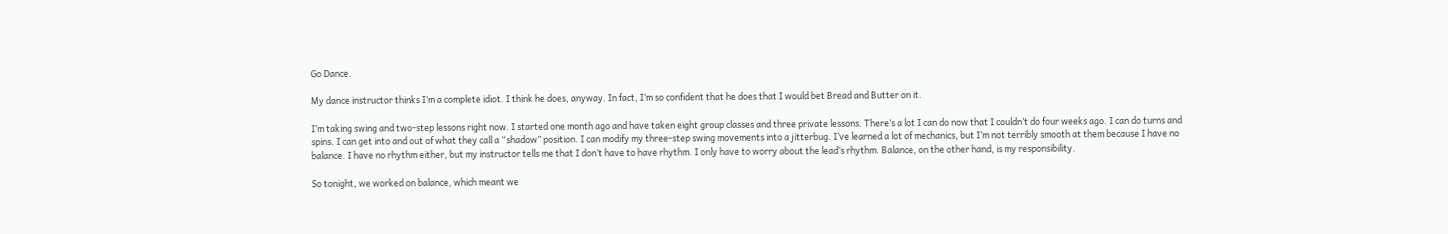Go Dance.

My dance instructor thinks I’m a complete idiot. I think he does, anyway. In fact, I’m so confident that he does that I would bet Bread and Butter on it.

I’m taking swing and two-step lessons right now. I started one month ago and have taken eight group classes and three private lessons. There’s a lot I can do now that I couldn’t do four weeks ago. I can do turns and spins. I can get into and out of what they call a “shadow” position. I can modify my three-step swing movements into a jitterbug. I’ve learned a lot of mechanics, but I’m not terribly smooth at them because I have no balance. I have no rhythm either, but my instructor tells me that I don’t have to have rhythm. I only have to worry about the lead’s rhythm. Balance, on the other hand, is my responsibility.

So tonight, we worked on balance, which meant we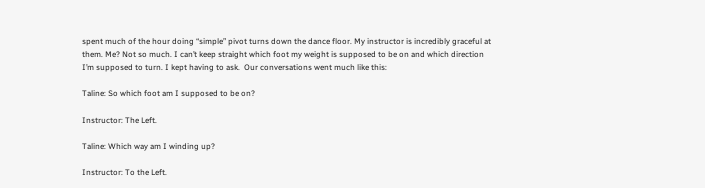spent much of the hour doing “simple” pivot turns down the dance floor. My instructor is incredibly graceful at them. Me? Not so much. I can’t keep straight which foot my weight is supposed to be on and which direction I’m supposed to turn. I kept having to ask.  Our conversations went much like this:

Taline: So which foot am I supposed to be on?

Instructor: The Left.

Taline: Which way am I winding up?

Instructor: To the Left.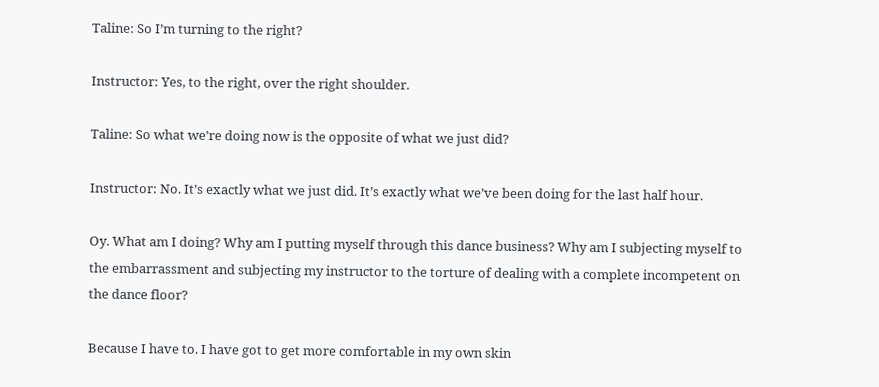Taline: So I’m turning to the right?

Instructor: Yes, to the right, over the right shoulder.

Taline: So what we’re doing now is the opposite of what we just did?

Instructor: No. It’s exactly what we just did. It’s exactly what we’ve been doing for the last half hour.

Oy. What am I doing? Why am I putting myself through this dance business? Why am I subjecting myself to the embarrassment and subjecting my instructor to the torture of dealing with a complete incompetent on the dance floor?

Because I have to. I have got to get more comfortable in my own skin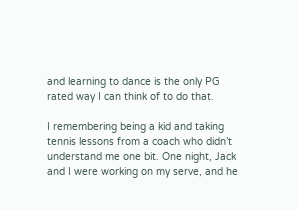and learning to dance is the only PG rated way I can think of to do that.

I remembering being a kid and taking tennis lessons from a coach who didn’t understand me one bit. One night, Jack and I were working on my serve, and he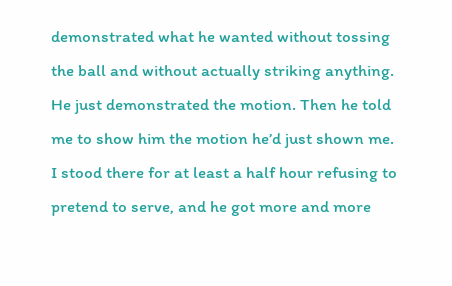demonstrated what he wanted without tossing the ball and without actually striking anything. He just demonstrated the motion. Then he told me to show him the motion he’d just shown me.  I stood there for at least a half hour refusing to pretend to serve, and he got more and more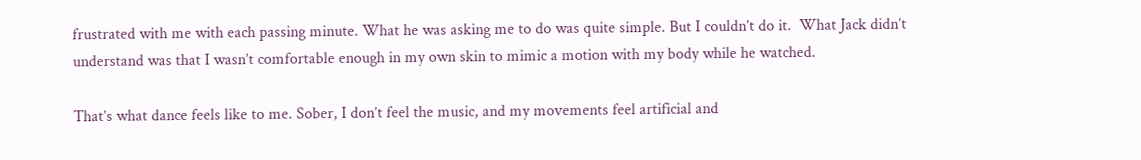frustrated with me with each passing minute. What he was asking me to do was quite simple. But I couldn’t do it.  What Jack didn’t understand was that I wasn’t comfortable enough in my own skin to mimic a motion with my body while he watched.

That’s what dance feels like to me. Sober, I don’t feel the music, and my movements feel artificial and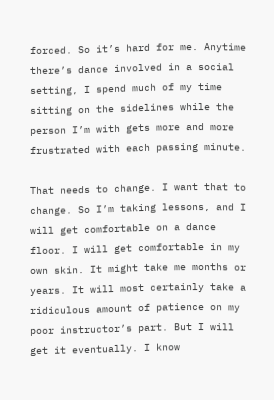forced. So it’s hard for me. Anytime there’s dance involved in a social setting, I spend much of my time sitting on the sidelines while the person I’m with gets more and more frustrated with each passing minute.

That needs to change. I want that to change. So I’m taking lessons, and I will get comfortable on a dance floor. I will get comfortable in my own skin. It might take me months or years. It will most certainly take a ridiculous amount of patience on my poor instructor’s part. But I will get it eventually. I know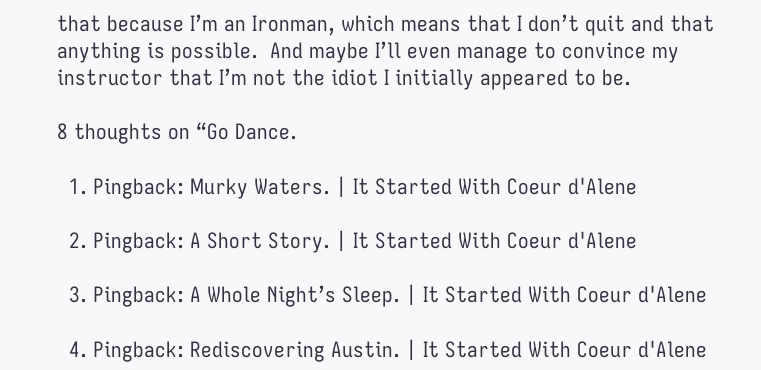that because I’m an Ironman, which means that I don’t quit and that anything is possible.  And maybe I’ll even manage to convince my instructor that I’m not the idiot I initially appeared to be.

8 thoughts on “Go Dance.

  1. Pingback: Murky Waters. | It Started With Coeur d'Alene

  2. Pingback: A Short Story. | It Started With Coeur d'Alene

  3. Pingback: A Whole Night’s Sleep. | It Started With Coeur d'Alene

  4. Pingback: Rediscovering Austin. | It Started With Coeur d'Alene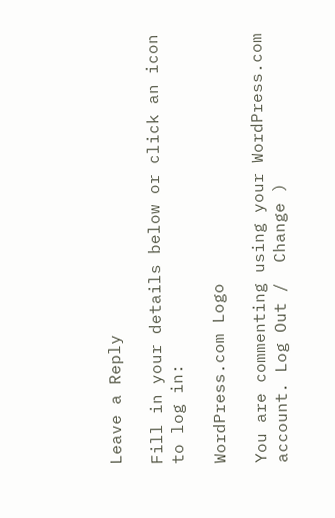Leave a Reply

Fill in your details below or click an icon to log in:

WordPress.com Logo

You are commenting using your WordPress.com account. Log Out /  Change )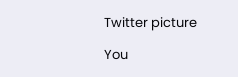Twitter picture

You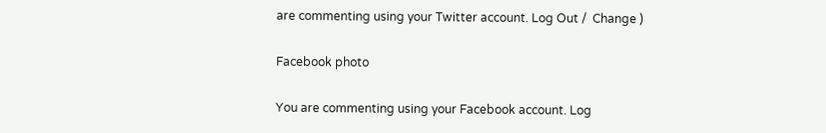are commenting using your Twitter account. Log Out /  Change )

Facebook photo

You are commenting using your Facebook account. Log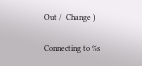Out /  Change )

Connecting to %s